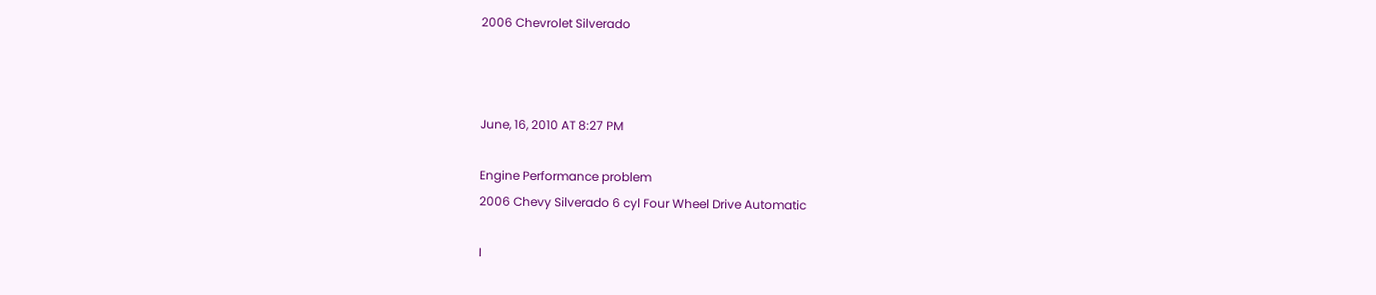2006 Chevrolet Silverado



June, 16, 2010 AT 8:27 PM

Engine Performance problem
2006 Chevy Silverado 6 cyl Four Wheel Drive Automatic

I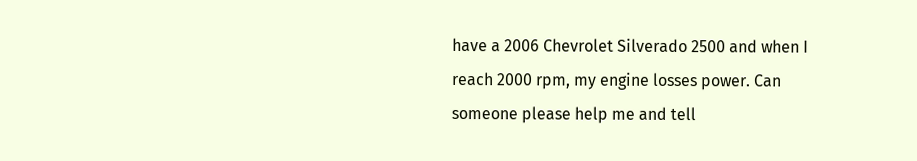have a 2006 Chevrolet Silverado 2500 and when I reach 2000 rpm, my engine losses power. Can someone please help me and tell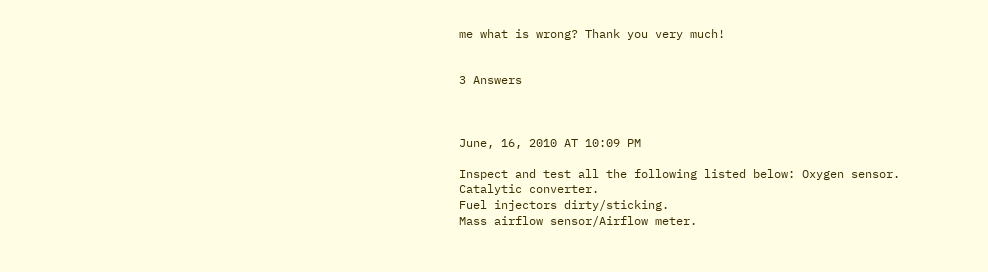me what is wrong? Thank you very much!


3 Answers



June, 16, 2010 AT 10:09 PM

Inspect and test all the following listed below: Oxygen sensor.
Catalytic converter.
Fuel injectors dirty/sticking.
Mass airflow sensor/Airflow meter.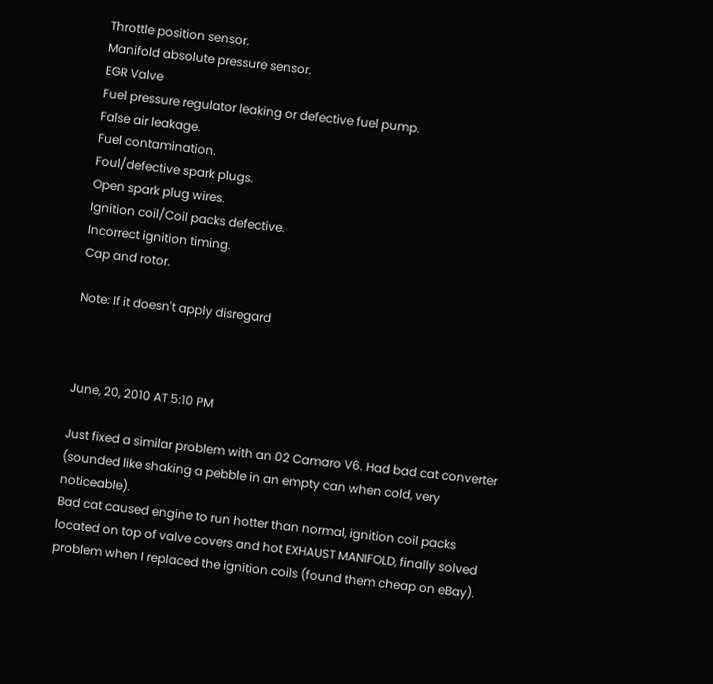Throttle position sensor.
Manifold absolute pressure sensor.
EGR Valve
Fuel pressure regulator leaking or defective fuel pump.
False air leakage.
Fuel contamination.
Foul/defective spark plugs.
Open spark plug wires.
Ignition coil/Coil packs defective.
Incorrect ignition timing.
Cap and rotor.

Note: If it doesn't apply disregard



June, 20, 2010 AT 5:10 PM

Just fixed a similar problem with an 02 Camaro V6. Had bad cat converter (sounded like shaking a pebble in an empty can when cold, very noticeable).
Bad cat caused engine to run hotter than normal, ignition coil packs located on top of valve covers and hot EXHAUST MANIFOLD, finally solved problem when I replaced the ignition coils (found them cheap on eBay).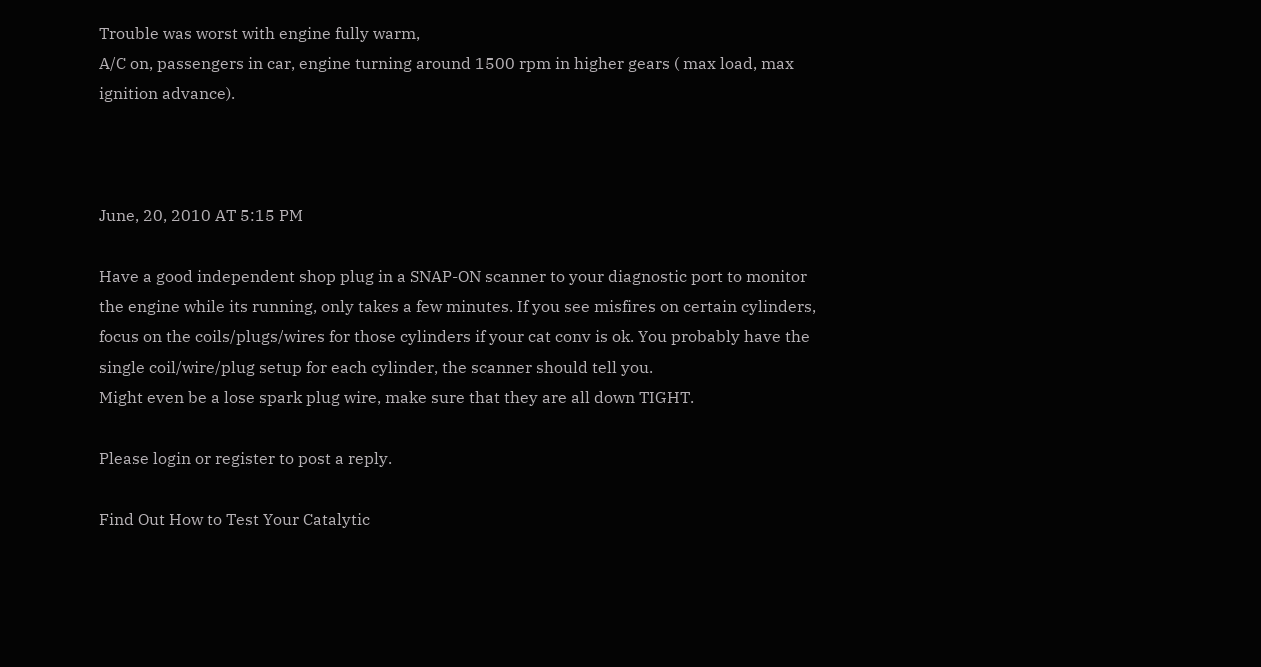Trouble was worst with engine fully warm,
A/C on, passengers in car, engine turning around 1500 rpm in higher gears ( max load, max ignition advance).



June, 20, 2010 AT 5:15 PM

Have a good independent shop plug in a SNAP-ON scanner to your diagnostic port to monitor the engine while its running, only takes a few minutes. If you see misfires on certain cylinders, focus on the coils/plugs/wires for those cylinders if your cat conv is ok. You probably have the single coil/wire/plug setup for each cylinder, the scanner should tell you.
Might even be a lose spark plug wire, make sure that they are all down TIGHT.

Please login or register to post a reply.

Find Out How to Test Your Catalytic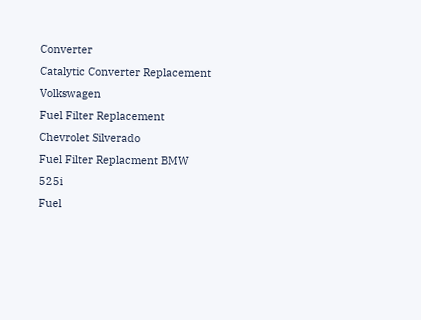Converter
Catalytic Converter Replacement Volkswagen
Fuel Filter Replacement Chevrolet Silverado
Fuel Filter Replacment BMW 525i
Fuel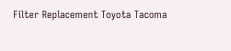Filter Replacement Toyota Tacoma